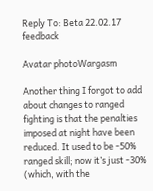Reply To: Beta 22.02.17 feedback

Avatar photoWargasm

Another thing I forgot to add about changes to ranged fighting is that the penalties imposed at night have been reduced. It used to be -50% ranged skill; now it’s just -30% (which, with the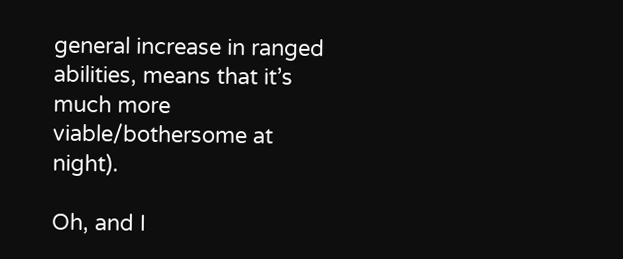general increase in ranged abilities, means that it’s much more viable/bothersome at night).

Oh, and I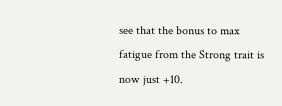see that the bonus to max fatigue from the Strong trait is now just +10.